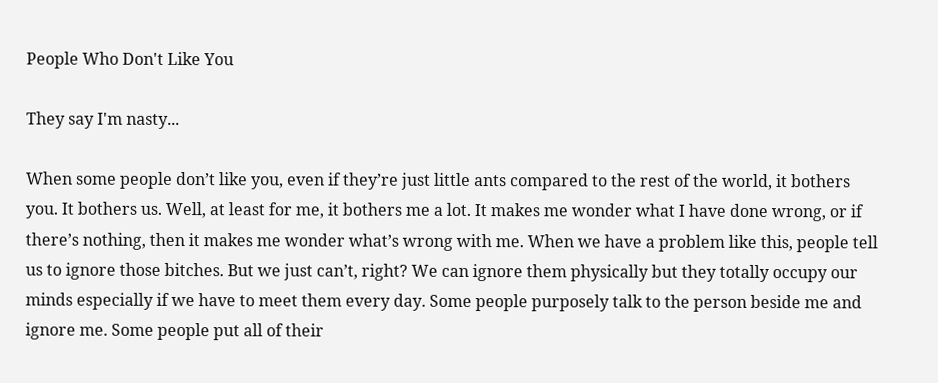People Who Don't Like You

They say I'm nasty...

When some people don’t like you, even if they’re just little ants compared to the rest of the world, it bothers you. It bothers us. Well, at least for me, it bothers me a lot. It makes me wonder what I have done wrong, or if there’s nothing, then it makes me wonder what’s wrong with me. When we have a problem like this, people tell us to ignore those bitches. But we just can’t, right? We can ignore them physically but they totally occupy our minds especially if we have to meet them every day. Some people purposely talk to the person beside me and ignore me. Some people put all of their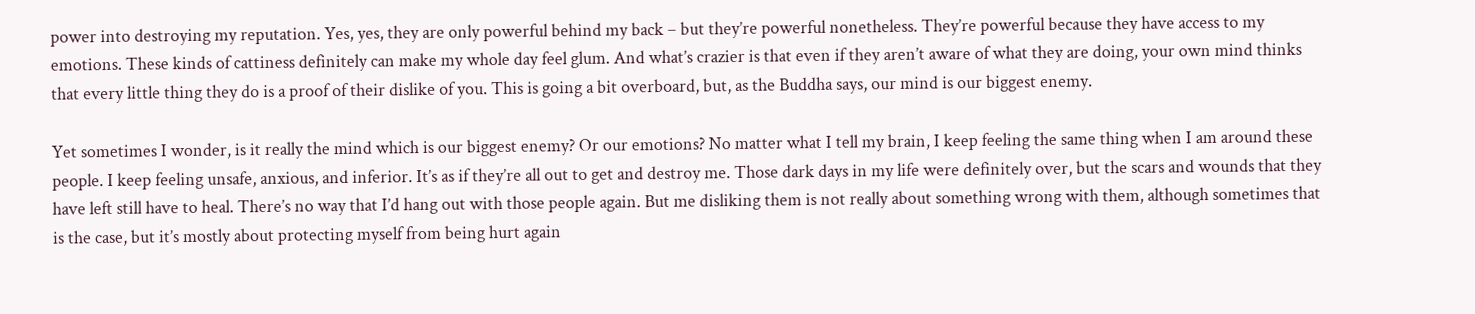power into destroying my reputation. Yes, yes, they are only powerful behind my back – but they’re powerful nonetheless. They’re powerful because they have access to my emotions. These kinds of cattiness definitely can make my whole day feel glum. And what’s crazier is that even if they aren’t aware of what they are doing, your own mind thinks that every little thing they do is a proof of their dislike of you. This is going a bit overboard, but, as the Buddha says, our mind is our biggest enemy.

Yet sometimes I wonder, is it really the mind which is our biggest enemy? Or our emotions? No matter what I tell my brain, I keep feeling the same thing when I am around these people. I keep feeling unsafe, anxious, and inferior. It’s as if they’re all out to get and destroy me. Those dark days in my life were definitely over, but the scars and wounds that they have left still have to heal. There’s no way that I’d hang out with those people again. But me disliking them is not really about something wrong with them, although sometimes that is the case, but it’s mostly about protecting myself from being hurt again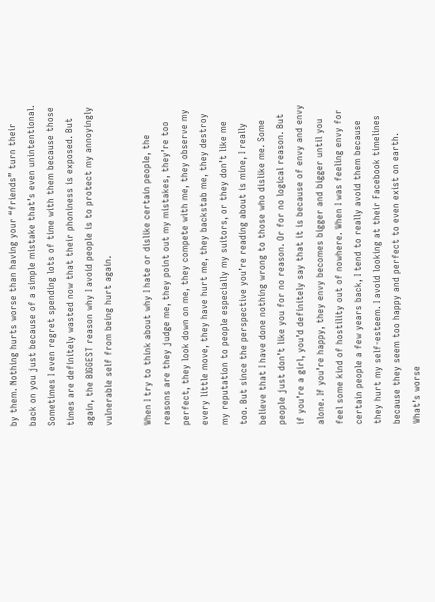by them. Nothing hurts worse than having your “friends” turn their back on you just because of a simple mistake that’s even unintentional. Sometimes I even regret spending lots of time with them because those times are definitely wasted now that their phoniness is exposed. But again, the BIGGEST reason why I avoid people is to protect my annoyingly vulnerable self from being hurt again.

When I try to think about why I hate or dislike certain people, the reasons are they judge me, they point out my mistakes, they’re too perfect, they look down on me, they compete with me, they observe my every little move, they have hurt me, they backstab me, they destroy my reputation to people especially my suitors, or they don’t like me too. But since the perspective you’re reading about is mine, I really believe that I have done nothing wrong to those who dislike me. Some people just don’t like you for no reason. Or for no logical reason. But if you’re a girl, you’d definitely say that it is because of envy and envy alone. If you’re happy, they envy becomes bigger and bigger until you feel some kind of hostility out of nowhere. When I was feeling envy for certain people a few years back, I tend to really avoid them because they hurt my self-esteem. I avoid looking at their Facebook timelines because they seem too happy and perfect to even exist on earth. What’s worse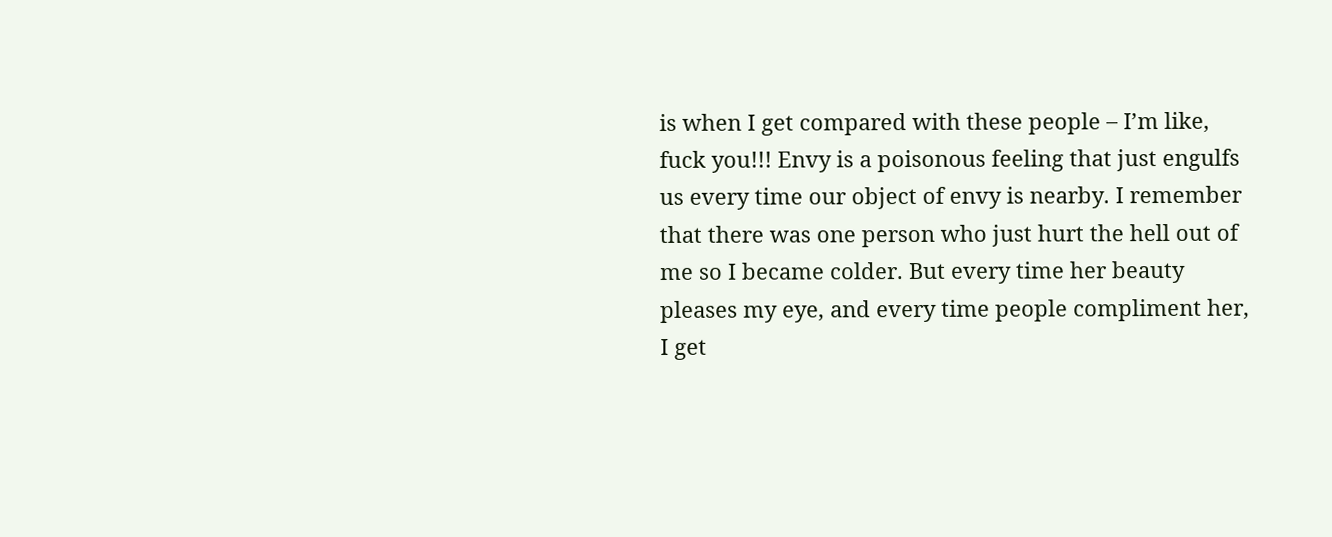is when I get compared with these people – I’m like, fuck you!!! Envy is a poisonous feeling that just engulfs us every time our object of envy is nearby. I remember that there was one person who just hurt the hell out of me so I became colder. But every time her beauty pleases my eye, and every time people compliment her, I get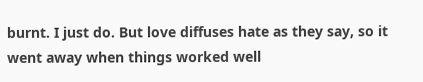burnt. I just do. But love diffuses hate as they say, so it went away when things worked well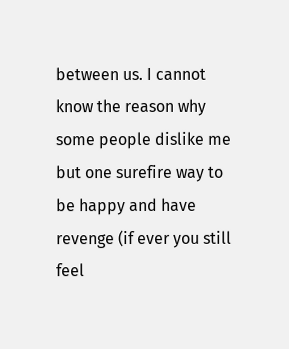between us. I cannot know the reason why some people dislike me but one surefire way to be happy and have revenge (if ever you still feel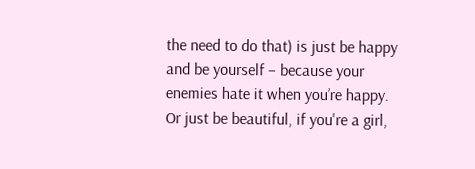the need to do that) is just be happy and be yourself – because your enemies hate it when you’re happy. Or just be beautiful, if you're a girl,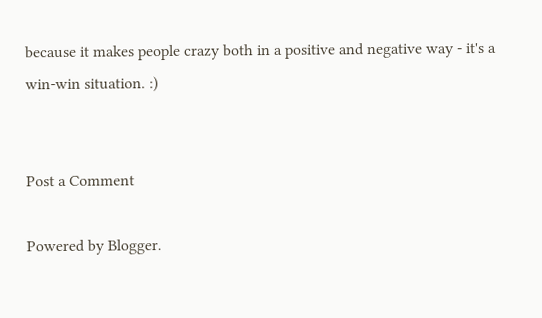because it makes people crazy both in a positive and negative way - it's a win-win situation. :)


Post a Comment

Powered by Blogger.